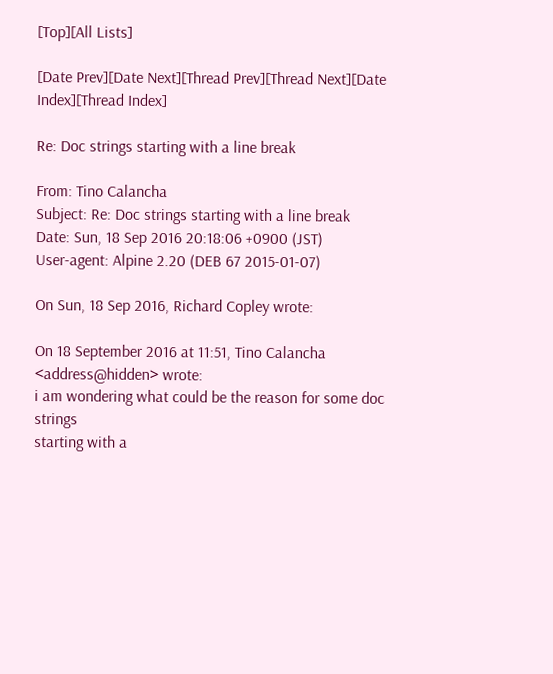[Top][All Lists]

[Date Prev][Date Next][Thread Prev][Thread Next][Date Index][Thread Index]

Re: Doc strings starting with a line break

From: Tino Calancha
Subject: Re: Doc strings starting with a line break
Date: Sun, 18 Sep 2016 20:18:06 +0900 (JST)
User-agent: Alpine 2.20 (DEB 67 2015-01-07)

On Sun, 18 Sep 2016, Richard Copley wrote:

On 18 September 2016 at 11:51, Tino Calancha <address@hidden> wrote:
i am wondering what could be the reason for some doc strings
starting with a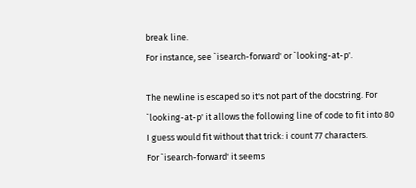break line.
For instance, see `isearch-forward' or `looking-at-p'.

The newline is escaped so it's not part of the docstring. For
`looking-at-p' it allows the following line of code to fit into 80
I guess would fit without that trick: i count 77 characters.
For `isearch-forward' it seems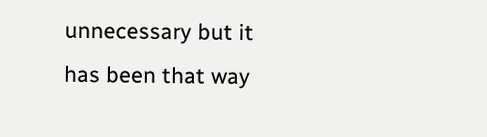unnecessary but it
has been that way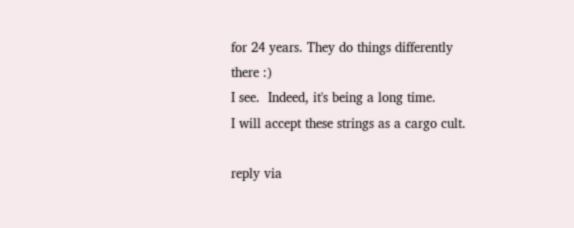for 24 years. They do things differently
there :)
I see.  Indeed, it's being a long time.
I will accept these strings as a cargo cult.

reply via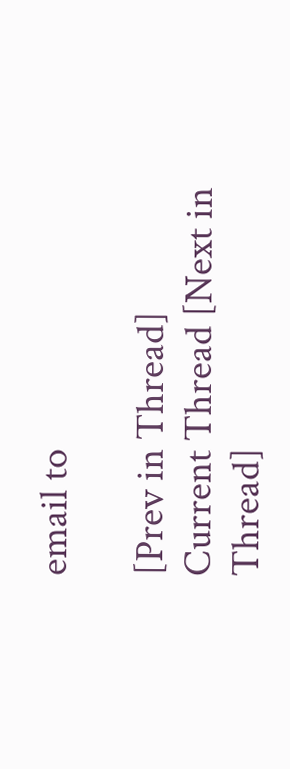email to

[Prev in Thread] Current Thread [Next in Thread]